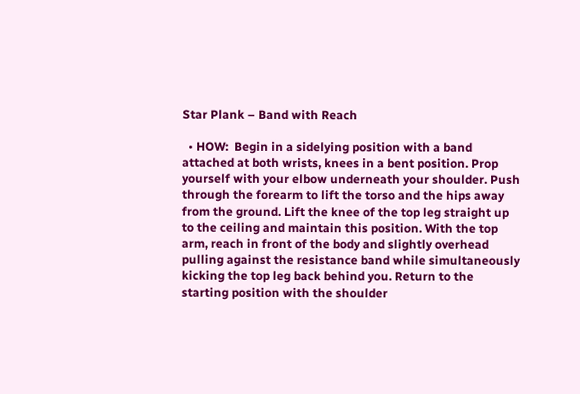Star Plank – Band with Reach

  • HOW:  Begin in a sidelying position with a band attached at both wrists, knees in a bent position. Prop yourself with your elbow underneath your shoulder. Push through the forearm to lift the torso and the hips away from the ground. Lift the knee of the top leg straight up to the ceiling and maintain this position. With the top arm, reach in front of the body and slightly overhead pulling against the resistance band while simultaneously kicking the top leg back behind you. Return to the starting position with the shoulder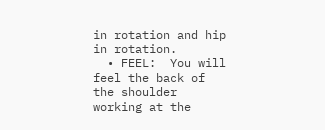in rotation and hip in rotation.
  • FEEL:  You will feel the back of the shoulder working at the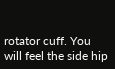rotator cuff. You will feel the side hip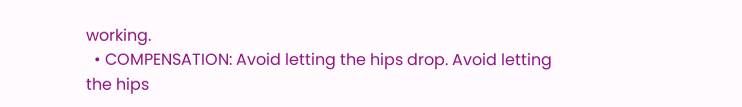working.
  • COMPENSATION: Avoid letting the hips drop. Avoid letting the hips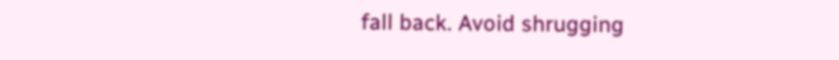fall back. Avoid shrugging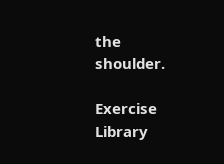the shoulder.

Exercise Library